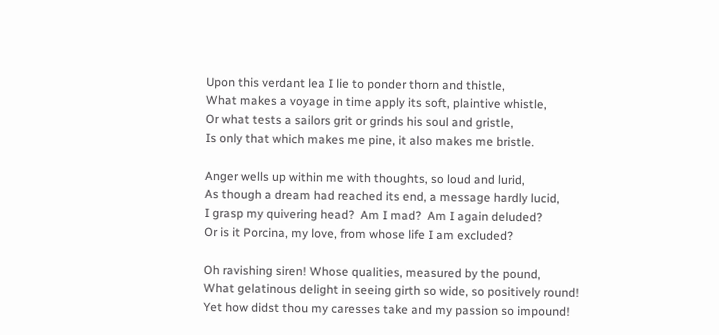Upon this verdant lea I lie to ponder thorn and thistle,
What makes a voyage in time apply its soft, plaintive whistle,
Or what tests a sailors grit or grinds his soul and gristle,
Is only that which makes me pine, it also makes me bristle.

Anger wells up within me with thoughts, so loud and lurid,
As though a dream had reached its end, a message hardly lucid,
I grasp my quivering head?  Am I mad?  Am I again deluded?
Or is it Porcina, my love, from whose life I am excluded?

Oh ravishing siren! Whose qualities, measured by the pound,
What gelatinous delight in seeing girth so wide, so positively round!
Yet how didst thou my caresses take and my passion so impound!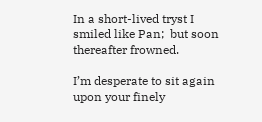In a short-lived tryst I smiled like Pan;  but soon thereafter frowned.

I’m desperate to sit again upon your finely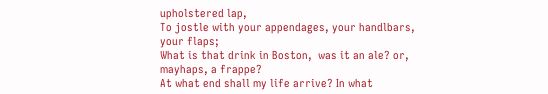upholstered lap,
To jostle with your appendages, your handlbars, your flaps;
What is that drink in Boston,  was it an ale? or, mayhaps, a frappe?
At what end shall my life arrive? In what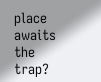place awaits the trap?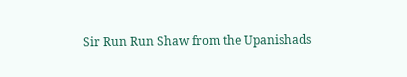Sir Run Run Shaw from the Upanishads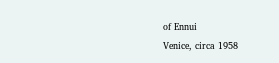of Ennui
Venice, circa 1958